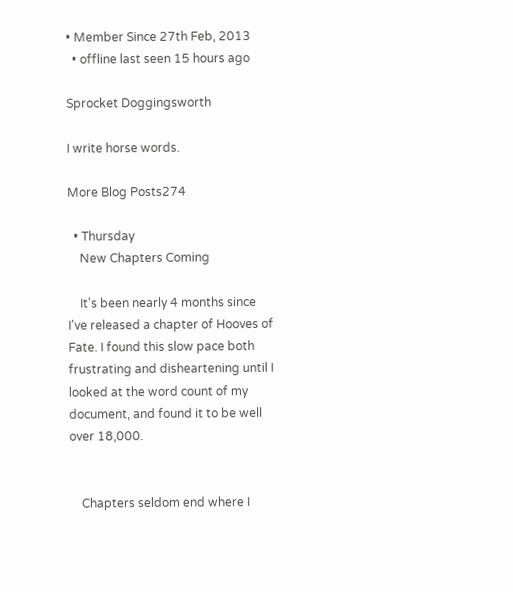• Member Since 27th Feb, 2013
  • offline last seen 15 hours ago

Sprocket Doggingsworth

I write horse words.

More Blog Posts274

  • Thursday
    New Chapters Coming

    It's been nearly 4 months since I've released a chapter of Hooves of Fate. I found this slow pace both frustrating and disheartening until I looked at the word count of my document, and found it to be well over 18,000.


    Chapters seldom end where I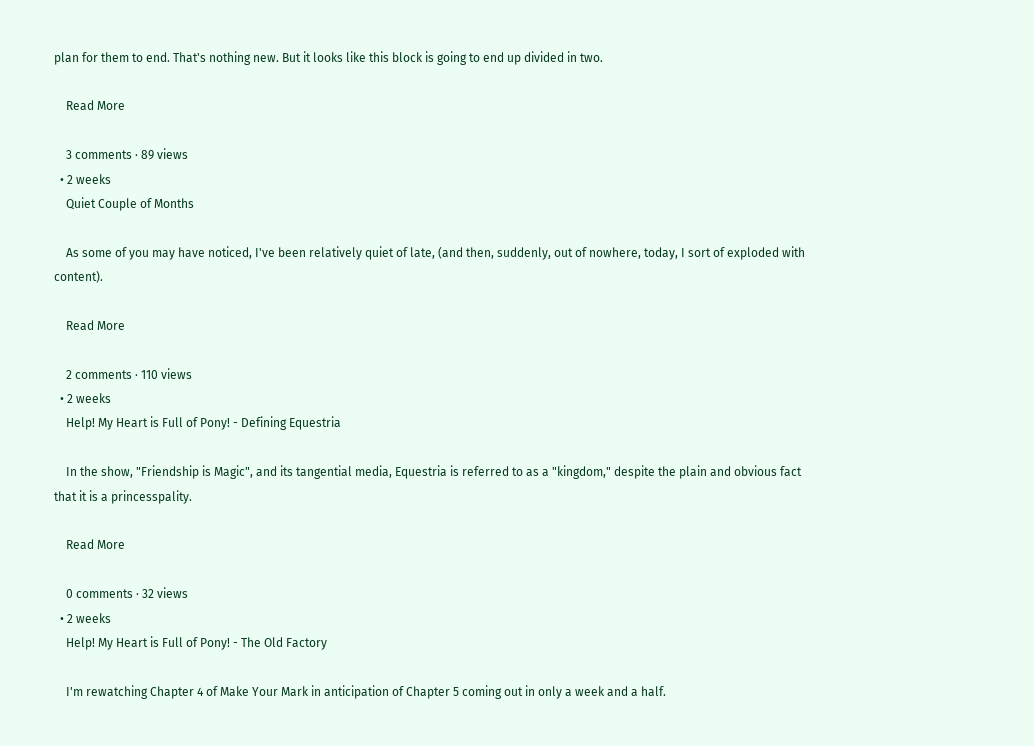plan for them to end. That's nothing new. But it looks like this block is going to end up divided in two.

    Read More

    3 comments · 89 views
  • 2 weeks
    Quiet Couple of Months

    As some of you may have noticed, I've been relatively quiet of late, (and then, suddenly, out of nowhere, today, I sort of exploded with content).

    Read More

    2 comments · 110 views
  • 2 weeks
    Help! My Heart is Full of Pony! - Defining Equestria

    In the show, "Friendship is Magic", and its tangential media, Equestria is referred to as a "kingdom," despite the plain and obvious fact that it is a princesspality.

    Read More

    0 comments · 32 views
  • 2 weeks
    Help! My Heart is Full of Pony! - The Old Factory

    I'm rewatching Chapter 4 of Make Your Mark in anticipation of Chapter 5 coming out in only a week and a half.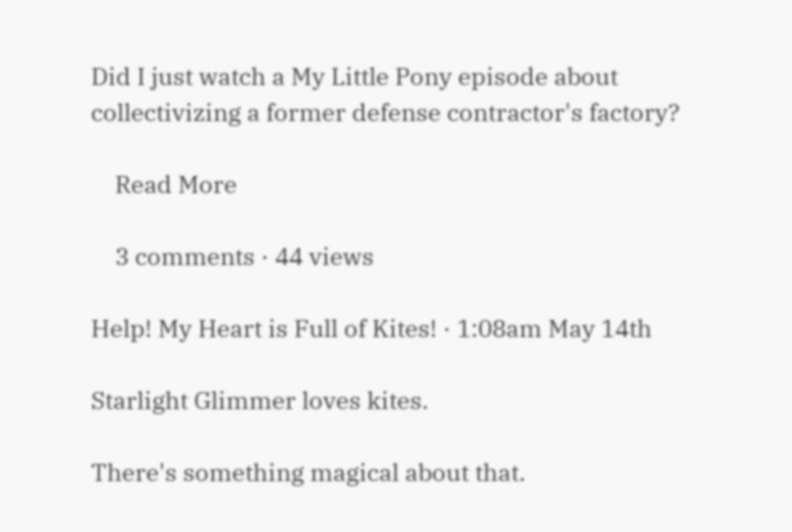Did I just watch a My Little Pony episode about collectivizing a former defense contractor's factory?

    Read More

    3 comments · 44 views

Help! My Heart is Full of Kites! · 1:08am May 14th

Starlight Glimmer loves kites.

There's something magical about that.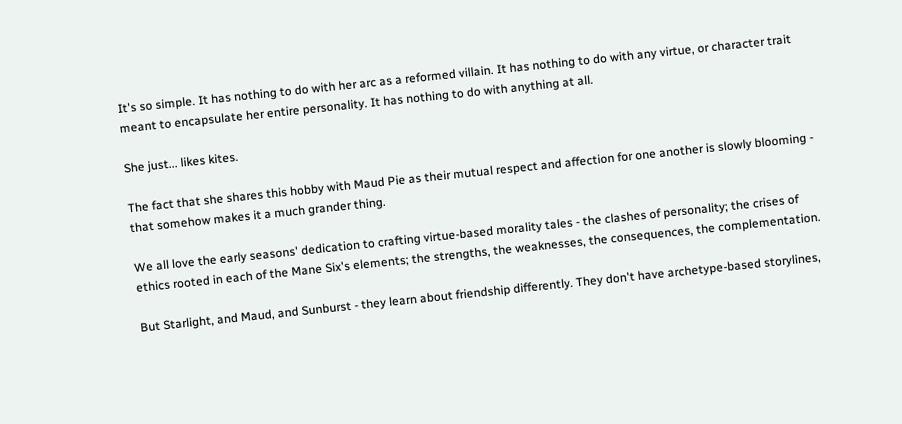It's so simple. It has nothing to do with her arc as a reformed villain. It has nothing to do with any virtue, or character trait meant to encapsulate her entire personality. It has nothing to do with anything at all.

She just... likes kites.

The fact that she shares this hobby with Maud Pie as their mutual respect and affection for one another is slowly blooming - that somehow makes it a much grander thing.

We all love the early seasons' dedication to crafting virtue-based morality tales - the clashes of personality; the crises of ethics rooted in each of the Mane Six's elements; the strengths, the weaknesses, the consequences, the complementation.

But Starlight, and Maud, and Sunburst - they learn about friendship differently. They don't have archetype-based storylines,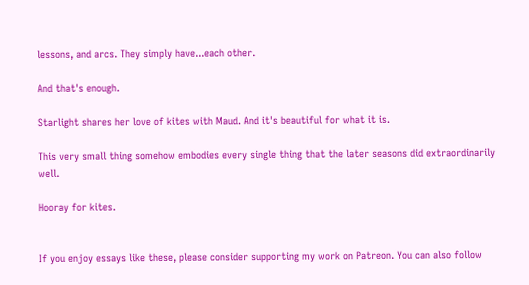lessons, and arcs. They simply have...each other.

And that's enough.

Starlight shares her love of kites with Maud. And it's beautiful for what it is.

This very small thing somehow embodies every single thing that the later seasons did extraordinarily well.

Hooray for kites.


If you enjoy essays like these, please consider supporting my work on Patreon. You can also follow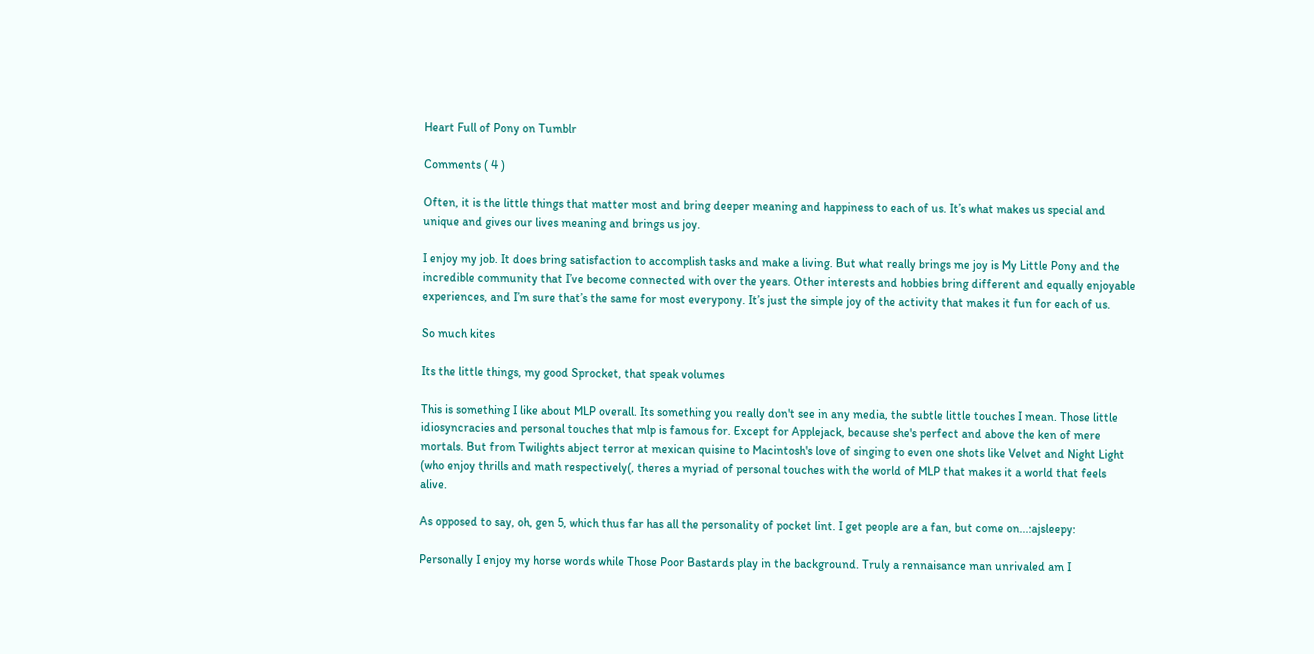Heart Full of Pony on Tumblr

Comments ( 4 )

Often, it is the little things that matter most and bring deeper meaning and happiness to each of us. It’s what makes us special and unique and gives our lives meaning and brings us joy.

I enjoy my job. It does bring satisfaction to accomplish tasks and make a living. But what really brings me joy is My Little Pony and the incredible community that I’ve become connected with over the years. Other interests and hobbies bring different and equally enjoyable experiences, and I’m sure that’s the same for most everypony. It’s just the simple joy of the activity that makes it fun for each of us.

So much kites

Its the little things, my good Sprocket, that speak volumes

This is something I like about MLP overall. Its something you really don't see in any media, the subtle little touches I mean. Those little idiosyncracies and personal touches that mlp is famous for. Except for Applejack, because she's perfect and above the ken of mere mortals. But from Twilights abject terror at mexican quisine to Macintosh's love of singing to even one shots like Velvet and Night Light (who enjoy thrills and math respectively(, theres a myriad of personal touches with the world of MLP that makes it a world that feels alive.

As opposed to say, oh, gen 5, which thus far has all the personality of pocket lint. I get people are a fan, but come on...:ajsleepy:

Personally I enjoy my horse words while Those Poor Bastards play in the background. Truly a rennaisance man unrivaled am I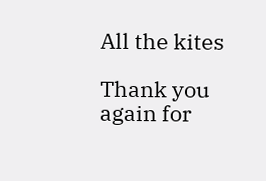All the kites

Thank you again for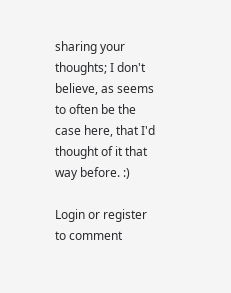sharing your thoughts; I don't believe, as seems to often be the case here, that I'd thought of it that way before. :)

Login or register to comment